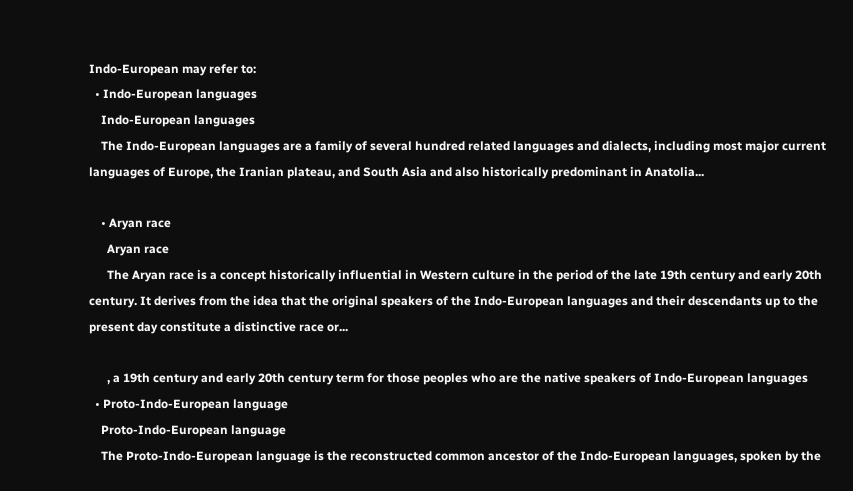Indo-European may refer to:
  • Indo-European languages
    Indo-European languages
    The Indo-European languages are a family of several hundred related languages and dialects, including most major current languages of Europe, the Iranian plateau, and South Asia and also historically predominant in Anatolia...

    • Aryan race
      Aryan race
      The Aryan race is a concept historically influential in Western culture in the period of the late 19th century and early 20th century. It derives from the idea that the original speakers of the Indo-European languages and their descendants up to the present day constitute a distinctive race or...

      , a 19th century and early 20th century term for those peoples who are the native speakers of Indo-European languages
  • Proto-Indo-European language
    Proto-Indo-European language
    The Proto-Indo-European language is the reconstructed common ancestor of the Indo-European languages, spoken by the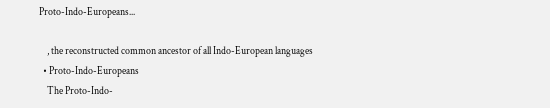Proto-Indo-Europeans...

    , the reconstructed common ancestor of all Indo-European languages
  • Proto-Indo-Europeans
    The Proto-Indo-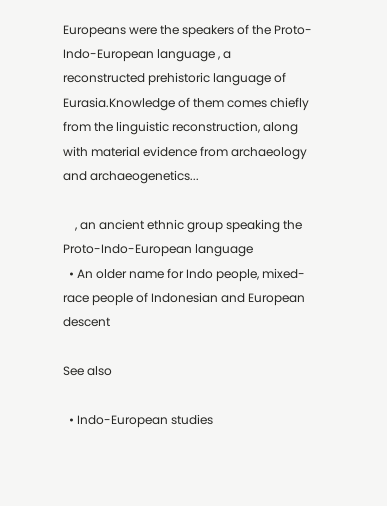Europeans were the speakers of the Proto-Indo-European language , a reconstructed prehistoric language of Eurasia.Knowledge of them comes chiefly from the linguistic reconstruction, along with material evidence from archaeology and archaeogenetics...

    , an ancient ethnic group speaking the Proto-Indo-European language
  • An older name for Indo people, mixed-race people of Indonesian and European descent

See also

  • Indo-European studies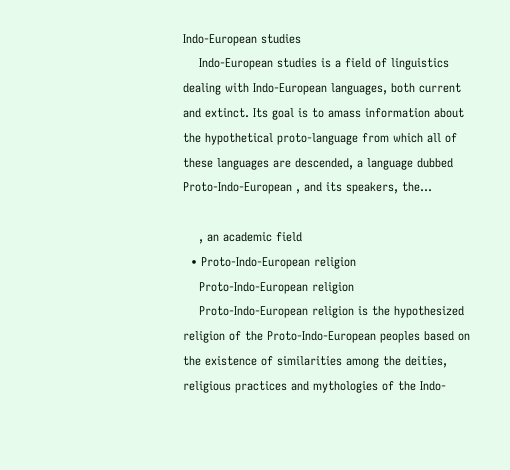Indo-European studies
    Indo-European studies is a field of linguistics dealing with Indo-European languages, both current and extinct. Its goal is to amass information about the hypothetical proto-language from which all of these languages are descended, a language dubbed Proto-Indo-European , and its speakers, the...

    , an academic field
  • Proto-Indo-European religion
    Proto-Indo-European religion
    Proto-Indo-European religion is the hypothesized religion of the Proto-Indo-European peoples based on the existence of similarities among the deities, religious practices and mythologies of the Indo-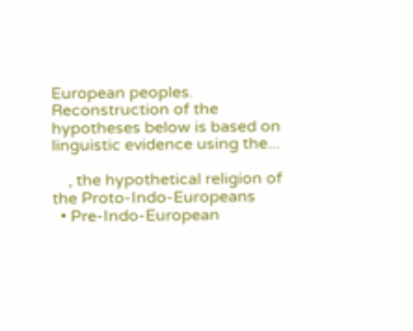European peoples. Reconstruction of the hypotheses below is based on linguistic evidence using the...

    , the hypothetical religion of the Proto-Indo-Europeans
  • Pre-Indo-European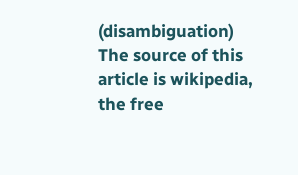(disambiguation)
The source of this article is wikipedia, the free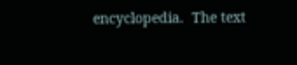encyclopedia.  The text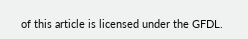of this article is licensed under the GFDL.